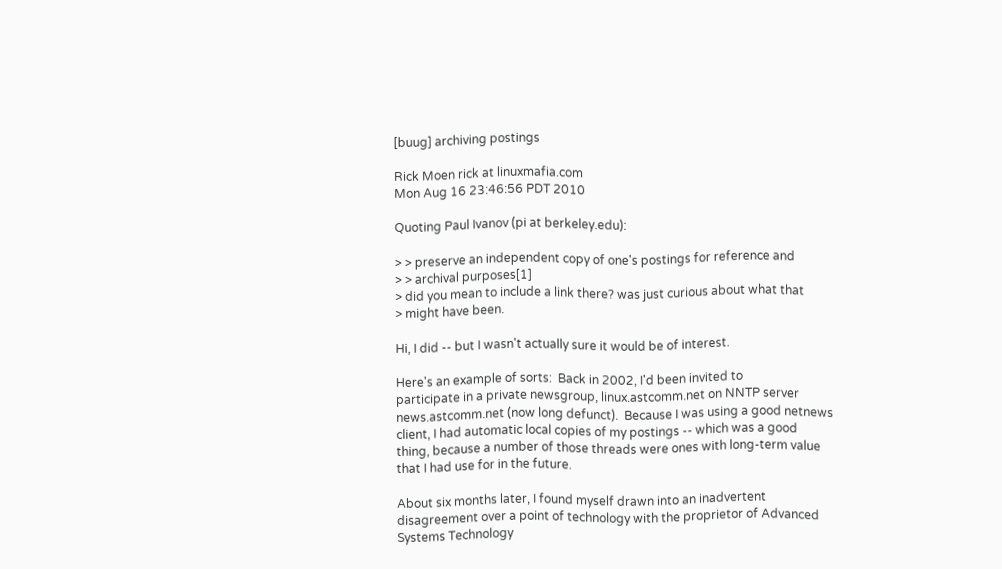[buug] archiving postings

Rick Moen rick at linuxmafia.com
Mon Aug 16 23:46:56 PDT 2010

Quoting Paul Ivanov (pi at berkeley.edu):

> > preserve an independent copy of one's postings for reference and
> > archival purposes[1]
> did you mean to include a link there? was just curious about what that
> might have been.

Hi, I did -- but I wasn't actually sure it would be of interest.

Here's an example of sorts:  Back in 2002, I'd been invited to
participate in a private newsgroup, linux.astcomm.net on NNTP server
news.astcomm.net (now long defunct).  Because I was using a good netnews
client, I had automatic local copies of my postings -- which was a good
thing, because a number of those threads were ones with long-term value
that I had use for in the future.

About six months later, I found myself drawn into an inadvertent
disagreement over a point of technology with the proprietor of Advanced
Systems Technology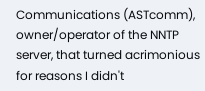Communications (ASTcomm), owner/operator of the NNTP
server, that turned acrimonious for reasons I didn't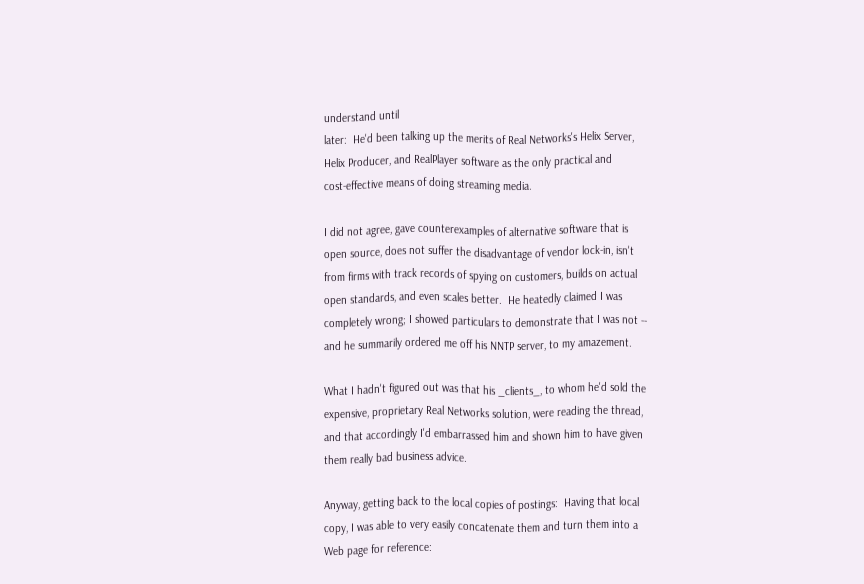understand until
later:  He'd been talking up the merits of Real Networks's Helix Server,
Helix Producer, and RealPlayer software as the only practical and
cost-effective means of doing streaming media.

I did not agree, gave counterexamples of alternative software that is
open source, does not suffer the disadvantage of vendor lock-in, isn't
from firms with track records of spying on customers, builds on actual
open standards, and even scales better.  He heatedly claimed I was
completely wrong; I showed particulars to demonstrate that I was not --
and he summarily ordered me off his NNTP server, to my amazement.

What I hadn't figured out was that his _clients_, to whom he'd sold the
expensive, proprietary Real Networks solution, were reading the thread,
and that accordingly I'd embarrassed him and shown him to have given
them really bad business advice.

Anyway, getting back to the local copies of postings:  Having that local
copy, I was able to very easily concatenate them and turn them into a
Web page for reference: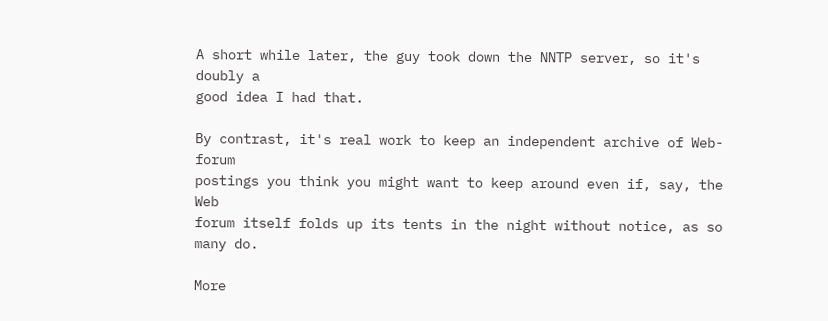A short while later, the guy took down the NNTP server, so it's doubly a
good idea I had that.

By contrast, it's real work to keep an independent archive of Web-forum
postings you think you might want to keep around even if, say, the Web
forum itself folds up its tents in the night without notice, as so many do.

More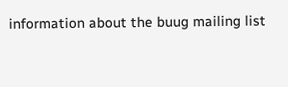information about the buug mailing list